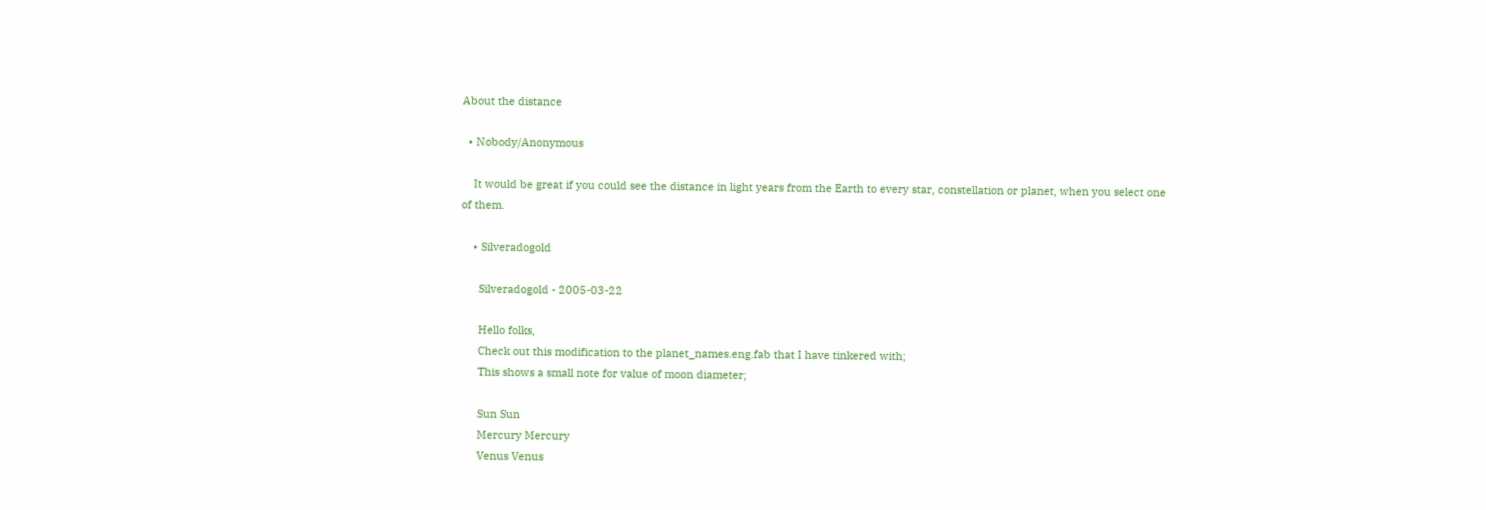About the distance

  • Nobody/Anonymous

    It would be great if you could see the distance in light years from the Earth to every star, constellation or planet, when you select one of them.

    • Silveradogold

      Silveradogold - 2005-03-22

      Hello folks,
      Check out this modification to the planet_names.eng.fab that I have tinkered with;
      This shows a small note for value of moon diameter;

      Sun Sun
      Mercury Mercury
      Venus Venus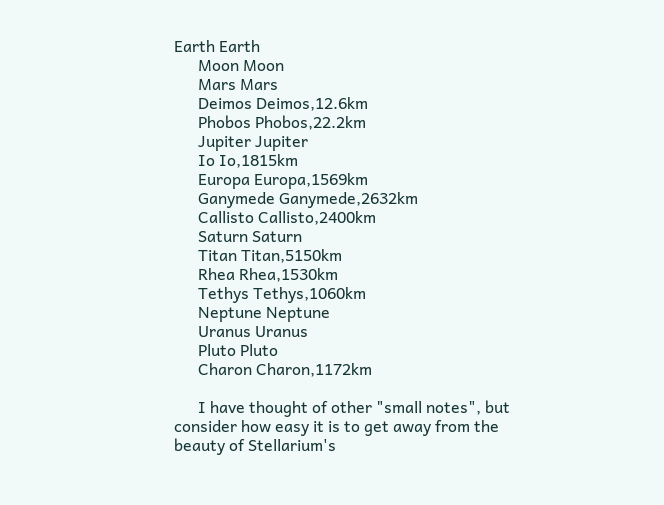Earth Earth
      Moon Moon
      Mars Mars
      Deimos Deimos,12.6km
      Phobos Phobos,22.2km
      Jupiter Jupiter
      Io Io,1815km
      Europa Europa,1569km
      Ganymede Ganymede,2632km
      Callisto Callisto,2400km
      Saturn Saturn
      Titan Titan,5150km
      Rhea Rhea,1530km
      Tethys Tethys,1060km
      Neptune Neptune
      Uranus Uranus
      Pluto Pluto
      Charon Charon,1172km

      I have thought of other "small notes", but consider how easy it is to get away from the beauty of Stellarium's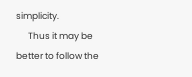simplicity.
      Thus it may be better to follow the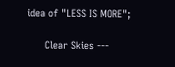idea of "LESS IS MORE";

      Clear Skies ---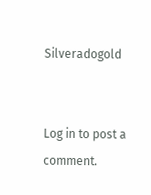Silveradogold


Log in to post a comment.